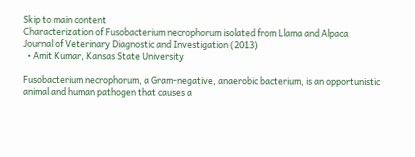Skip to main content
Characterization of Fusobacterium necrophorum isolated from Llama and Alpaca
Journal of Veterinary Diagnostic and Investigation (2013)
  • Amit Kumar, Kansas State University

Fusobacterium necrophorum, a Gram-negative, anaerobic bacterium, is an opportunistic animal and human pathogen that causes a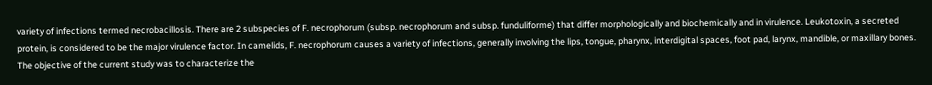variety of infections termed necrobacillosis. There are 2 subspecies of F. necrophorum (subsp. necrophorum and subsp. funduliforme) that differ morphologically and biochemically and in virulence. Leukotoxin, a secreted protein, is considered to be the major virulence factor. In camelids, F. necrophorum causes a variety of infections, generally involving the lips, tongue, pharynx, interdigital spaces, foot pad, larynx, mandible, or maxillary bones. The objective of the current study was to characterize the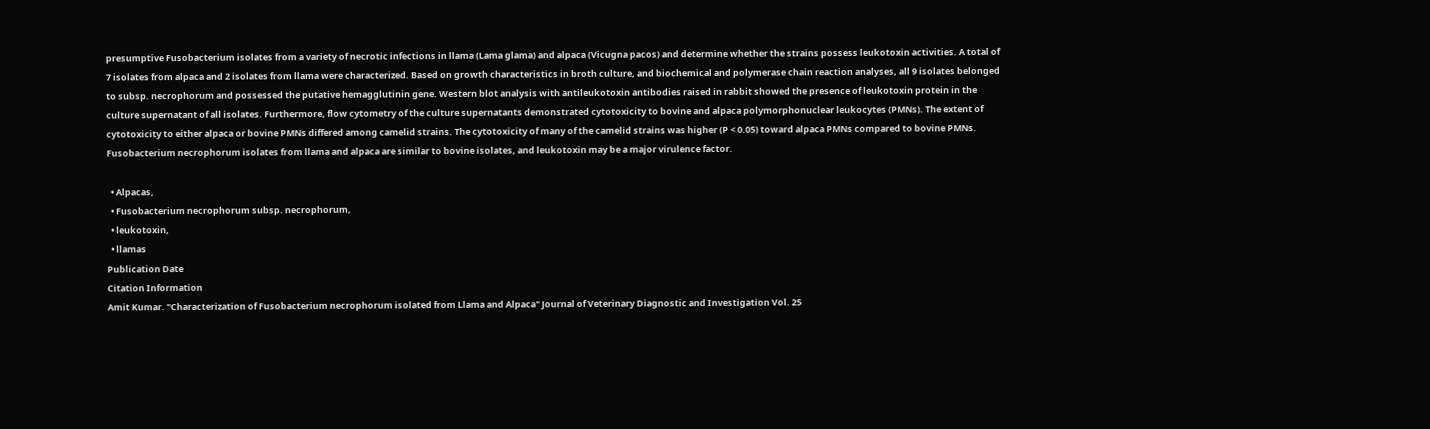presumptive Fusobacterium isolates from a variety of necrotic infections in llama (Lama glama) and alpaca (Vicugna pacos) and determine whether the strains possess leukotoxin activities. A total of 7 isolates from alpaca and 2 isolates from llama were characterized. Based on growth characteristics in broth culture, and biochemical and polymerase chain reaction analyses, all 9 isolates belonged to subsp. necrophorum and possessed the putative hemagglutinin gene. Western blot analysis with antileukotoxin antibodies raised in rabbit showed the presence of leukotoxin protein in the culture supernatant of all isolates. Furthermore, flow cytometry of the culture supernatants demonstrated cytotoxicity to bovine and alpaca polymorphonuclear leukocytes (PMNs). The extent of cytotoxicity to either alpaca or bovine PMNs differed among camelid strains. The cytotoxicity of many of the camelid strains was higher (P < 0.05) toward alpaca PMNs compared to bovine PMNs. Fusobacterium necrophorum isolates from llama and alpaca are similar to bovine isolates, and leukotoxin may be a major virulence factor.

  • Alpacas,
  • Fusobacterium necrophorum subsp. necrophorum,
  • leukotoxin,
  • llamas
Publication Date
Citation Information
Amit Kumar. "Characterization of Fusobacterium necrophorum isolated from Llama and Alpaca" Journal of Veterinary Diagnostic and Investigation Vol. 25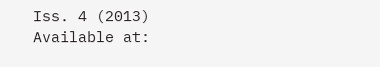Iss. 4 (2013)
Available at: